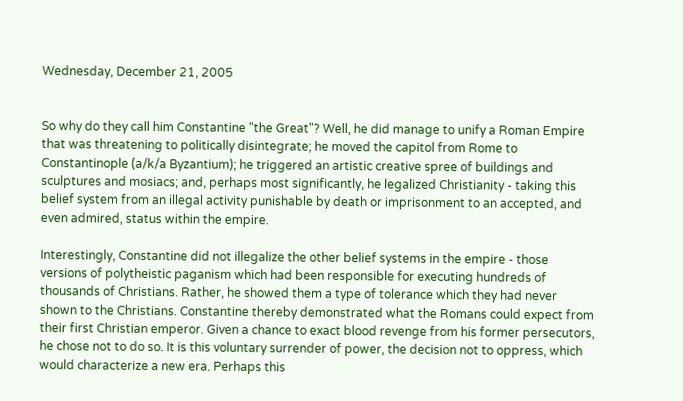Wednesday, December 21, 2005


So why do they call him Constantine "the Great"? Well, he did manage to unify a Roman Empire that was threatening to politically disintegrate; he moved the capitol from Rome to Constantinople (a/k/a Byzantium); he triggered an artistic creative spree of buildings and sculptures and mosiacs; and, perhaps most significantly, he legalized Christianity - taking this belief system from an illegal activity punishable by death or imprisonment to an accepted, and even admired, status within the empire.

Interestingly, Constantine did not illegalize the other belief systems in the empire - those versions of polytheistic paganism which had been responsible for executing hundreds of thousands of Christians. Rather, he showed them a type of tolerance which they had never shown to the Christians. Constantine thereby demonstrated what the Romans could expect from their first Christian emperor. Given a chance to exact blood revenge from his former persecutors, he chose not to do so. It is this voluntary surrender of power, the decision not to oppress, which would characterize a new era. Perhaps this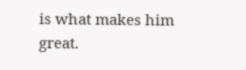is what makes him great.